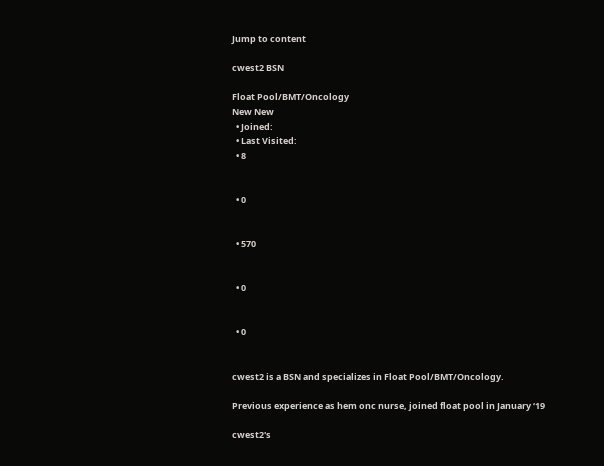Jump to content

cwest2 BSN

Float Pool/BMT/Oncology
New New
  • Joined:
  • Last Visited:
  • 8


  • 0


  • 570


  • 0


  • 0


cwest2 is a BSN and specializes in Float Pool/BMT/Oncology.

Previous experience as hem onc nurse, joined float pool in January ‘19

cwest2's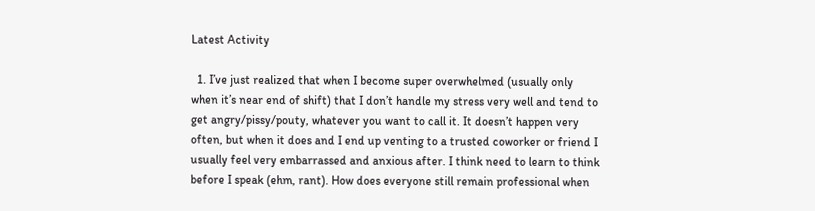Latest Activity

  1. I’ve just realized that when I become super overwhelmed (usually only when it’s near end of shift) that I don’t handle my stress very well and tend to get angry/pissy/pouty, whatever you want to call it. It doesn’t happen very often, but when it does and I end up venting to a trusted coworker or friend I usually feel very embarrassed and anxious after. I think need to learn to think before I speak (ehm, rant). How does everyone still remain professional when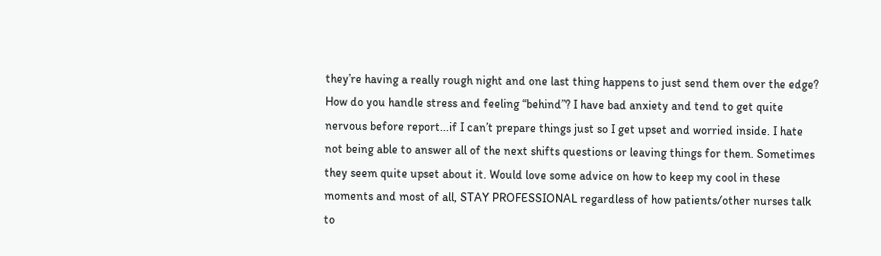they’re having a really rough night and one last thing happens to just send them over the edge? How do you handle stress and feeling “behind”? I have bad anxiety and tend to get quite nervous before report...if I can’t prepare things just so I get upset and worried inside. I hate not being able to answer all of the next shifts questions or leaving things for them. Sometimes they seem quite upset about it. Would love some advice on how to keep my cool in these moments and most of all, STAY PROFESSIONAL regardless of how patients/other nurses talk to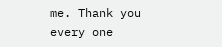me. Thank you every one